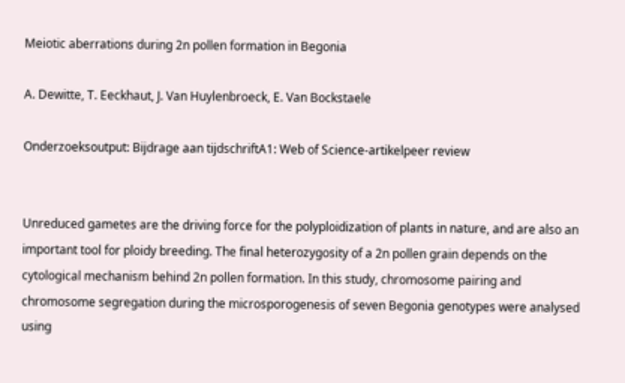Meiotic aberrations during 2n pollen formation in Begonia

A. Dewitte, T. Eeckhaut, J. Van Huylenbroeck, E. Van Bockstaele

Onderzoeksoutput: Bijdrage aan tijdschriftA1: Web of Science-artikelpeer review


Unreduced gametes are the driving force for the polyploidization of plants in nature, and are also an important tool for ploidy breeding. The final heterozygosity of a 2n pollen grain depends on the cytological mechanism behind 2n pollen formation. In this study, chromosome pairing and chromosome segregation during the microsporogenesis of seven Begonia genotypes were analysed using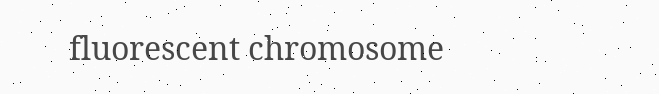fluorescent chromosome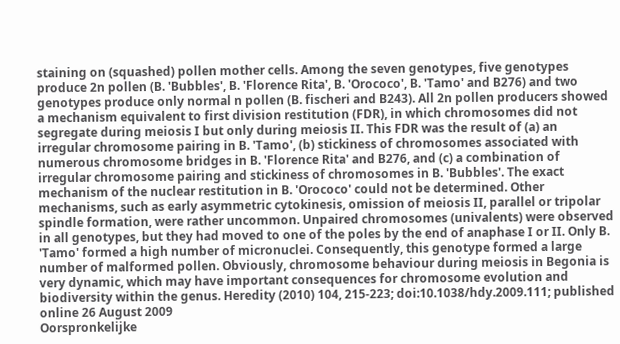staining on (squashed) pollen mother cells. Among the seven genotypes, five genotypes produce 2n pollen (B. 'Bubbles', B. 'Florence Rita', B. 'Orococo', B. 'Tamo' and B276) and two genotypes produce only normal n pollen (B. fischeri and B243). All 2n pollen producers showed a mechanism equivalent to first division restitution (FDR), in which chromosomes did not segregate during meiosis I but only during meiosis II. This FDR was the result of (a) an irregular chromosome pairing in B. 'Tamo', (b) stickiness of chromosomes associated with numerous chromosome bridges in B. 'Florence Rita' and B276, and (c) a combination of irregular chromosome pairing and stickiness of chromosomes in B. 'Bubbles'. The exact mechanism of the nuclear restitution in B. 'Orococo' could not be determined. Other mechanisms, such as early asymmetric cytokinesis, omission of meiosis II, parallel or tripolar spindle formation, were rather uncommon. Unpaired chromosomes (univalents) were observed in all genotypes, but they had moved to one of the poles by the end of anaphase I or II. Only B. 'Tamo' formed a high number of micronuclei. Consequently, this genotype formed a large number of malformed pollen. Obviously, chromosome behaviour during meiosis in Begonia is very dynamic, which may have important consequences for chromosome evolution and biodiversity within the genus. Heredity (2010) 104, 215-223; doi:10.1038/hdy.2009.111; published online 26 August 2009
Oorspronkelijke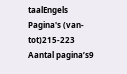taalEngels
Pagina's (van-tot)215-223
Aantal pagina’s9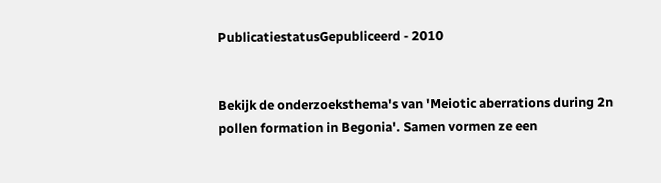PublicatiestatusGepubliceerd - 2010


Bekijk de onderzoeksthema's van 'Meiotic aberrations during 2n pollen formation in Begonia'. Samen vormen ze een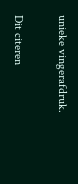unieke vingerafdruk.

Dit citeren